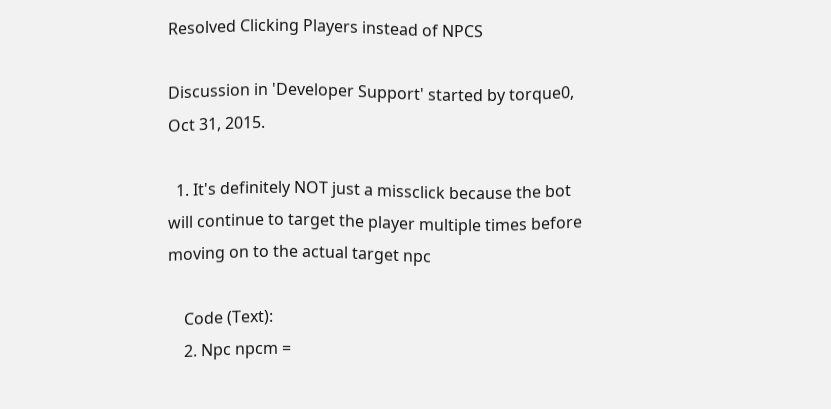Resolved Clicking Players instead of NPCS

Discussion in 'Developer Support' started by torque0, Oct 31, 2015.

  1. It's definitely NOT just a missclick because the bot will continue to target the player multiple times before moving on to the actual target npc

    Code (Text):
    2. Npc npcm =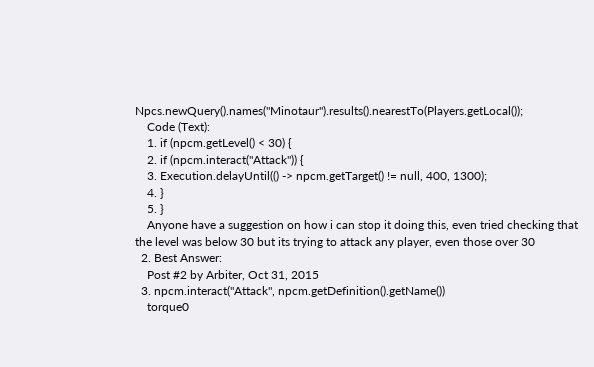Npcs.newQuery().names("Minotaur").results().nearestTo(Players.getLocal());
    Code (Text):
    1. if (npcm.getLevel() < 30) {
    2. if (npcm.interact("Attack")) {
    3. Execution.delayUntil(() -> npcm.getTarget() != null, 400, 1300);
    4. }
    5. }
    Anyone have a suggestion on how i can stop it doing this, even tried checking that the level was below 30 but its trying to attack any player, even those over 30
  2. Best Answer:
    Post #2 by Arbiter, Oct 31, 2015
  3. npcm.interact("Attack", npcm.getDefinition().getName())
    torque0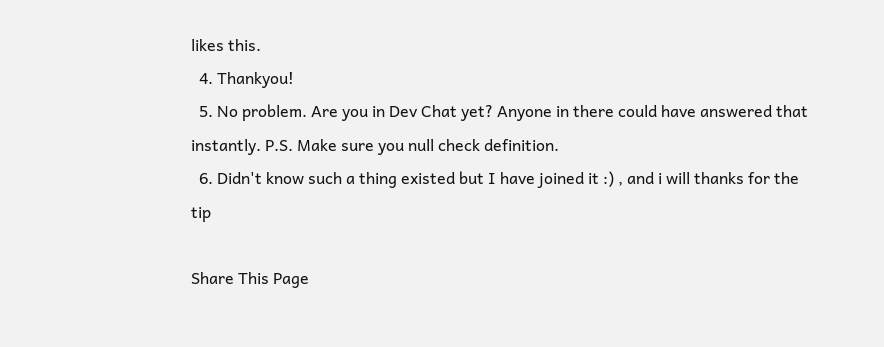likes this.
  4. Thankyou!
  5. No problem. Are you in Dev Chat yet? Anyone in there could have answered that instantly. P.S. Make sure you null check definition.
  6. Didn't know such a thing existed but I have joined it :) , and i will thanks for the tip

Share This Page